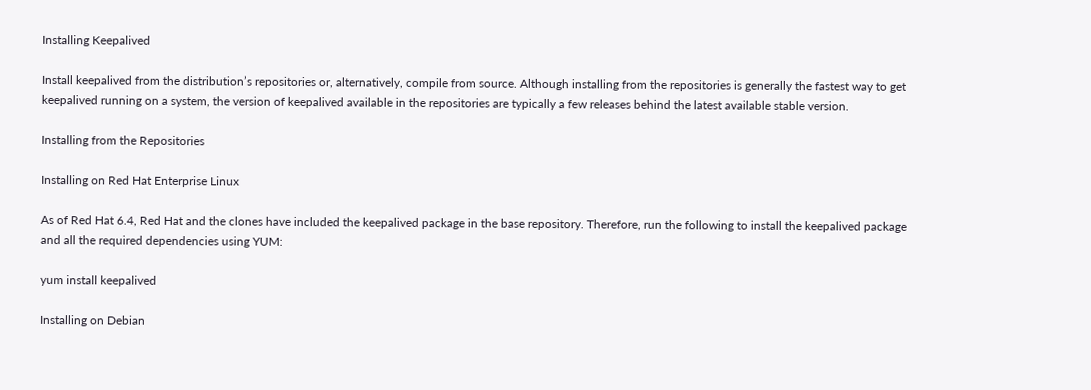Installing Keepalived

Install keepalived from the distribution’s repositories or, alternatively, compile from source. Although installing from the repositories is generally the fastest way to get keepalived running on a system, the version of keepalived available in the repositories are typically a few releases behind the latest available stable version.

Installing from the Repositories

Installing on Red Hat Enterprise Linux

As of Red Hat 6.4, Red Hat and the clones have included the keepalived package in the base repository. Therefore, run the following to install the keepalived package and all the required dependencies using YUM:

yum install keepalived

Installing on Debian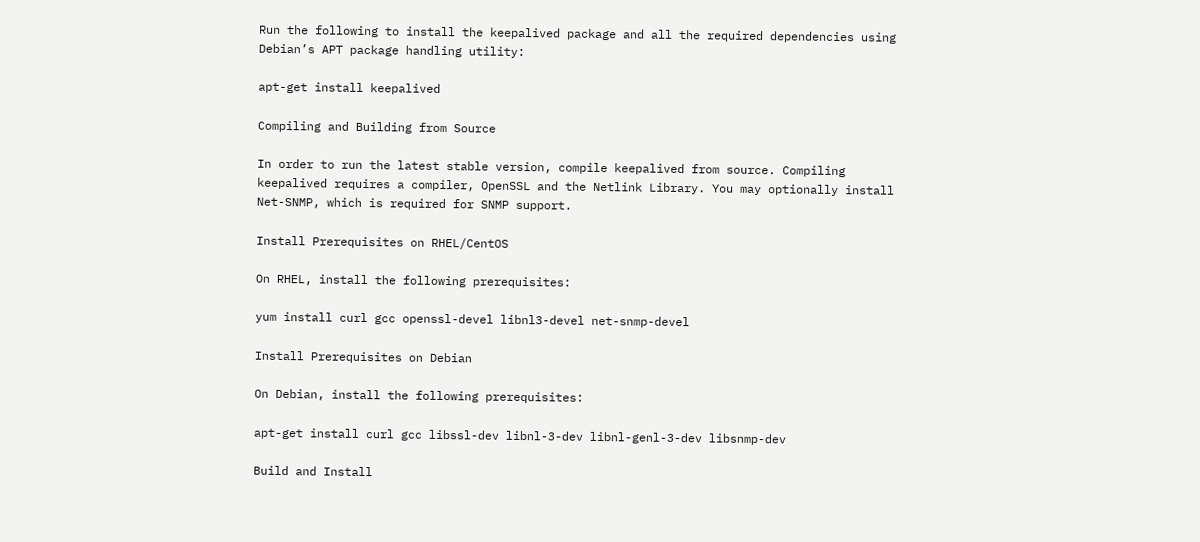Run the following to install the keepalived package and all the required dependencies using Debian’s APT package handling utility:

apt-get install keepalived

Compiling and Building from Source

In order to run the latest stable version, compile keepalived from source. Compiling keepalived requires a compiler, OpenSSL and the Netlink Library. You may optionally install Net-SNMP, which is required for SNMP support.

Install Prerequisites on RHEL/CentOS

On RHEL, install the following prerequisites:

yum install curl gcc openssl-devel libnl3-devel net-snmp-devel

Install Prerequisites on Debian

On Debian, install the following prerequisites:

apt-get install curl gcc libssl-dev libnl-3-dev libnl-genl-3-dev libsnmp-dev

Build and Install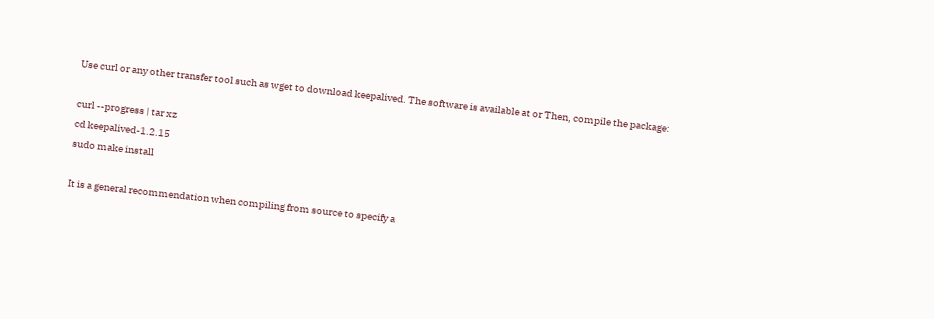Use curl or any other transfer tool such as wget to download keepalived. The software is available at or Then, compile the package:

curl --progress | tar xz
cd keepalived-1.2.15
sudo make install

It is a general recommendation when compiling from source to specify a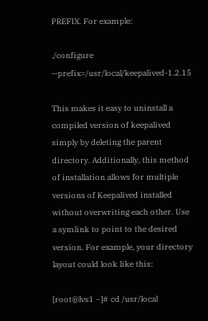PREFIX. For example:

./configure --prefix=/usr/local/keepalived-1.2.15

This makes it easy to uninstall a compiled version of keepalived simply by deleting the parent directory. Additionally, this method of installation allows for multiple versions of Keepalived installed without overwriting each other. Use a symlink to point to the desired version. For example, your directory layout could look like this:

[root@lvs1 ~]# cd /usr/local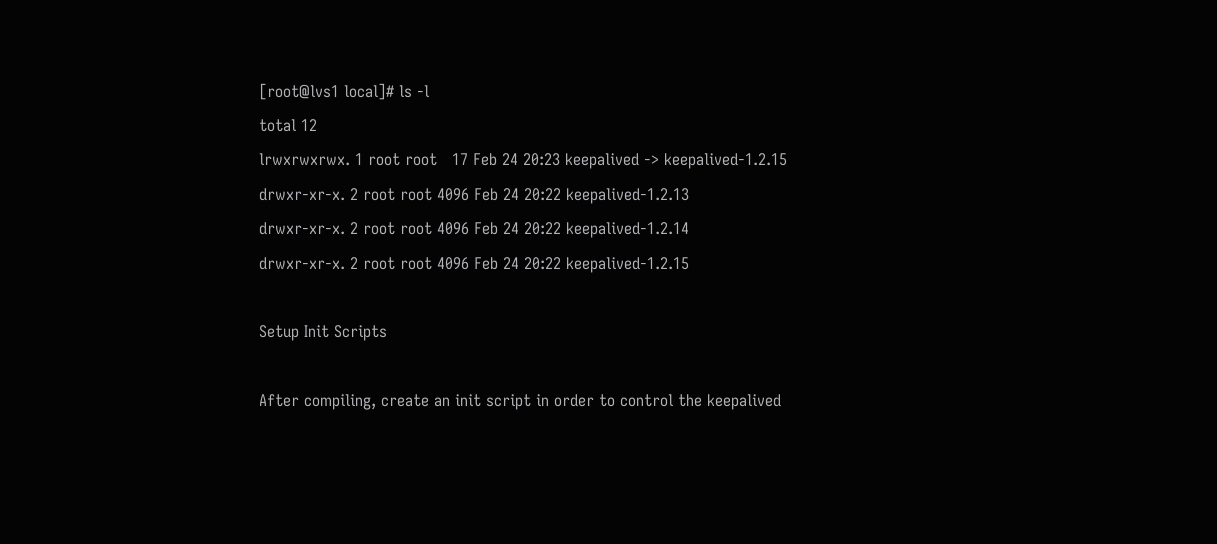[root@lvs1 local]# ls -l
total 12
lrwxrwxrwx. 1 root root   17 Feb 24 20:23 keepalived -> keepalived-1.2.15
drwxr-xr-x. 2 root root 4096 Feb 24 20:22 keepalived-1.2.13
drwxr-xr-x. 2 root root 4096 Feb 24 20:22 keepalived-1.2.14
drwxr-xr-x. 2 root root 4096 Feb 24 20:22 keepalived-1.2.15

Setup Init Scripts

After compiling, create an init script in order to control the keepalived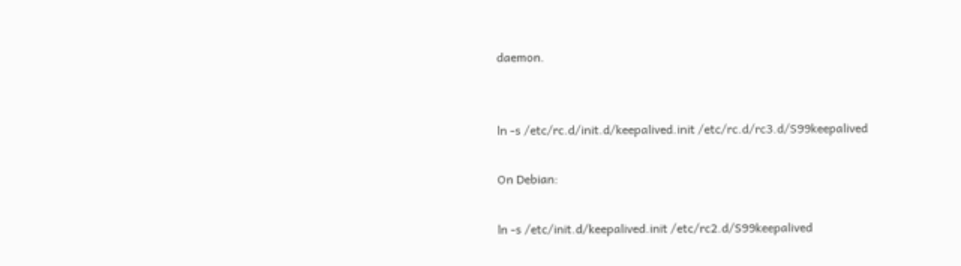daemon.


ln -s /etc/rc.d/init.d/keepalived.init /etc/rc.d/rc3.d/S99keepalived

On Debian:

ln -s /etc/init.d/keepalived.init /etc/rc2.d/S99keepalived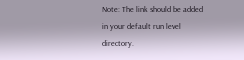Note: The link should be added in your default run level directory.